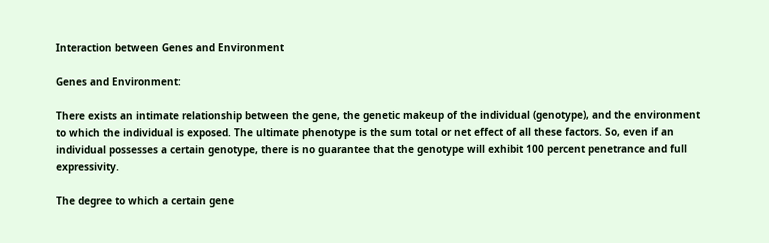Interaction between Genes and Environment

Genes and Environment:

There exists an intimate relationship between the gene, the genetic makeup of the individual (genotype), and the environment to which the individual is exposed. The ultimate phenotype is the sum total or net effect of all these factors. So, even if an individual possesses a certain genotype, there is no guarantee that the genotype will exhibit 100 percent penetrance and full expressivity.

The degree to which a certain gene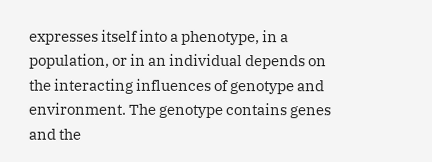expresses itself into a phenotype, in a population, or in an individual depends on the interacting influences of genotype and environment. The genotype contains genes and the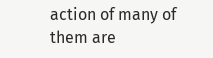action of many of them are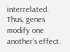interrelated. Thus, genes modify one another’s effect.